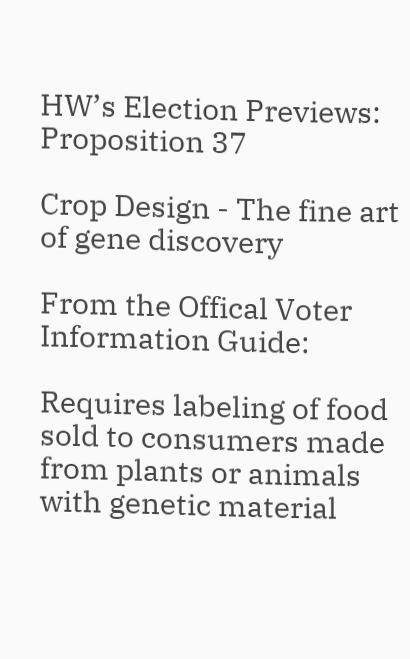HW’s Election Previews: Proposition 37

Crop Design - The fine art of gene discovery

From the Offical Voter Information Guide:

Requires labeling of food sold to consumers made from plants or animals with genetic material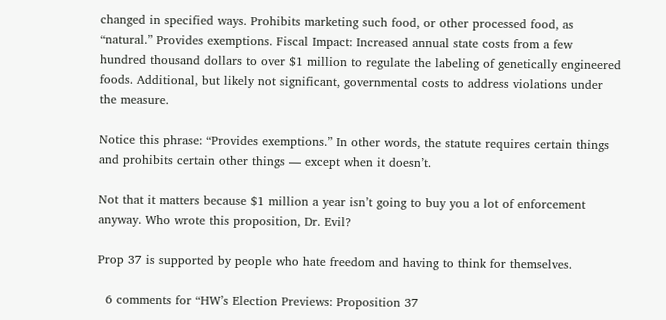changed in specified ways. Prohibits marketing such food, or other processed food, as “natural.” Provides exemptions. Fiscal Impact: Increased annual state costs from a few hundred thousand dollars to over $1 million to regulate the labeling of genetically engineered foods. Additional, but likely not significant, governmental costs to address violations under the measure.

Notice this phrase: “Provides exemptions.” In other words, the statute requires certain things and prohibits certain other things — except when it doesn’t.

Not that it matters because $1 million a year isn’t going to buy you a lot of enforcement anyway. Who wrote this proposition, Dr. Evil?

Prop 37 is supported by people who hate freedom and having to think for themselves.

  6 comments for “HW’s Election Previews: Proposition 37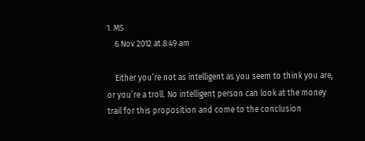1. MS
    6 Nov 2012 at 8:49 am

    Either you’re not as intelligent as you seem to think you are, or you’re a troll. No intelligent person can look at the money trail for this proposition and come to the conclusion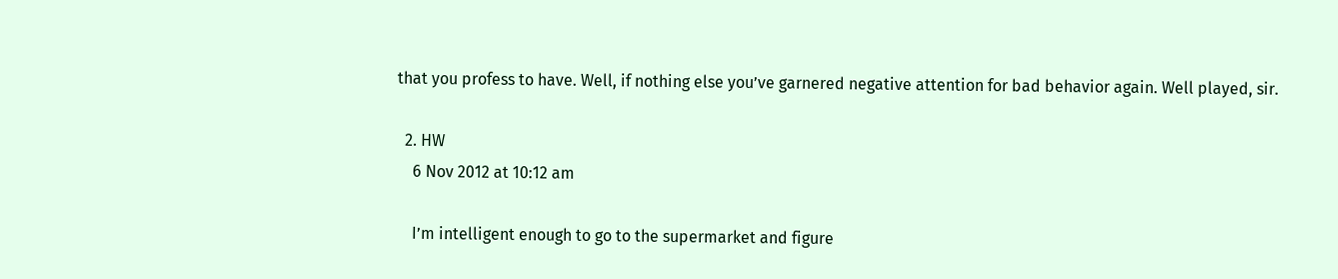that you profess to have. Well, if nothing else you’ve garnered negative attention for bad behavior again. Well played, sir.

  2. HW
    6 Nov 2012 at 10:12 am

    I’m intelligent enough to go to the supermarket and figure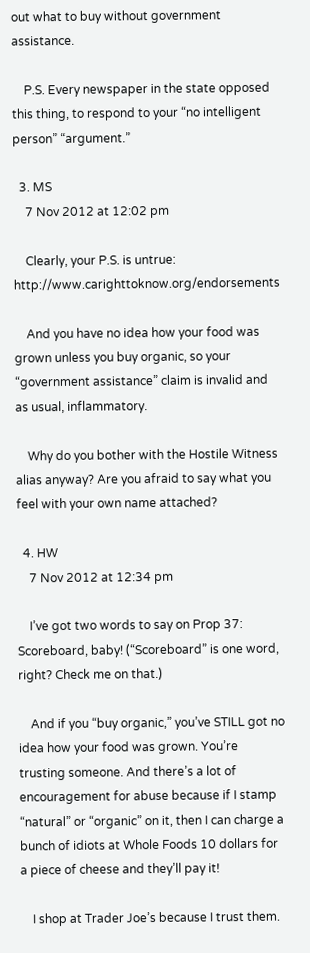out what to buy without government assistance.

    P.S. Every newspaper in the state opposed this thing, to respond to your “no intelligent person” “argument.”

  3. MS
    7 Nov 2012 at 12:02 pm

    Clearly, your P.S. is untrue: http://www.carighttoknow.org/endorsements

    And you have no idea how your food was grown unless you buy organic, so your “government assistance” claim is invalid and as usual, inflammatory.

    Why do you bother with the Hostile Witness alias anyway? Are you afraid to say what you feel with your own name attached?

  4. HW
    7 Nov 2012 at 12:34 pm

    I’ve got two words to say on Prop 37: Scoreboard, baby! (“Scoreboard” is one word, right? Check me on that.)

    And if you “buy organic,” you’ve STILL got no idea how your food was grown. You’re trusting someone. And there’s a lot of encouragement for abuse because if I stamp “natural” or “organic” on it, then I can charge a bunch of idiots at Whole Foods 10 dollars for a piece of cheese and they’ll pay it!

    I shop at Trader Joe’s because I trust them.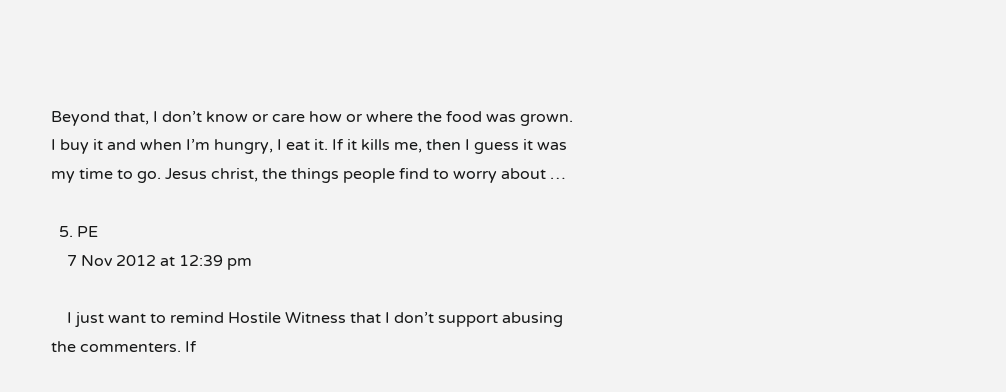Beyond that, I don’t know or care how or where the food was grown. I buy it and when I’m hungry, I eat it. If it kills me, then I guess it was my time to go. Jesus christ, the things people find to worry about …

  5. PE
    7 Nov 2012 at 12:39 pm

    I just want to remind Hostile Witness that I don’t support abusing the commenters. If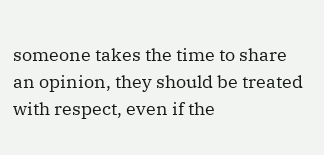someone takes the time to share an opinion, they should be treated with respect, even if the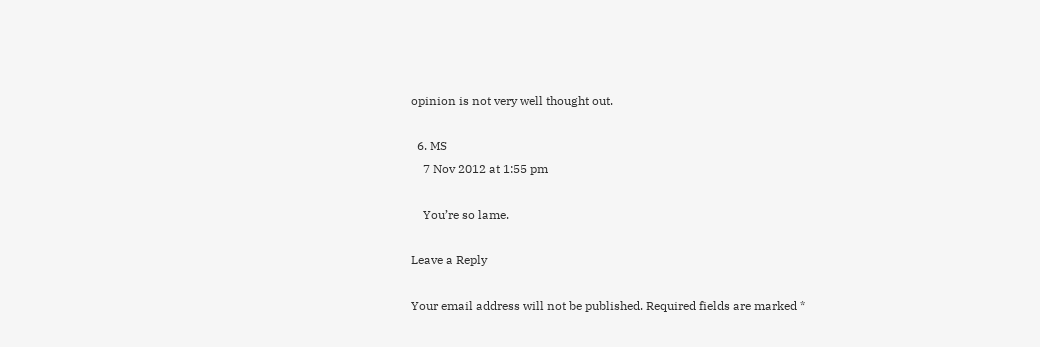opinion is not very well thought out.

  6. MS
    7 Nov 2012 at 1:55 pm

    You’re so lame.

Leave a Reply

Your email address will not be published. Required fields are marked *